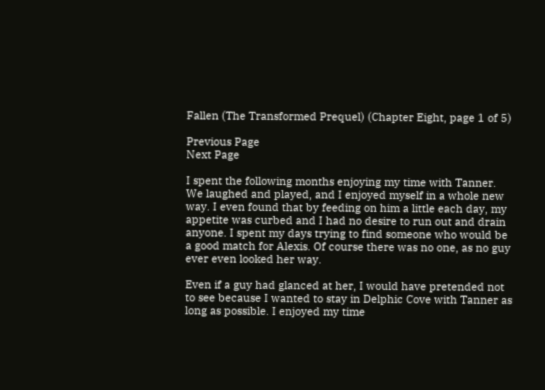Fallen (The Transformed Prequel) (Chapter Eight, page 1 of 5)

Previous Page
Next Page

I spent the following months enjoying my time with Tanner. We laughed and played, and I enjoyed myself in a whole new way. I even found that by feeding on him a little each day, my appetite was curbed and I had no desire to run out and drain anyone. I spent my days trying to find someone who would be a good match for Alexis. Of course there was no one, as no guy ever even looked her way.

Even if a guy had glanced at her, I would have pretended not to see because I wanted to stay in Delphic Cove with Tanner as long as possible. I enjoyed my time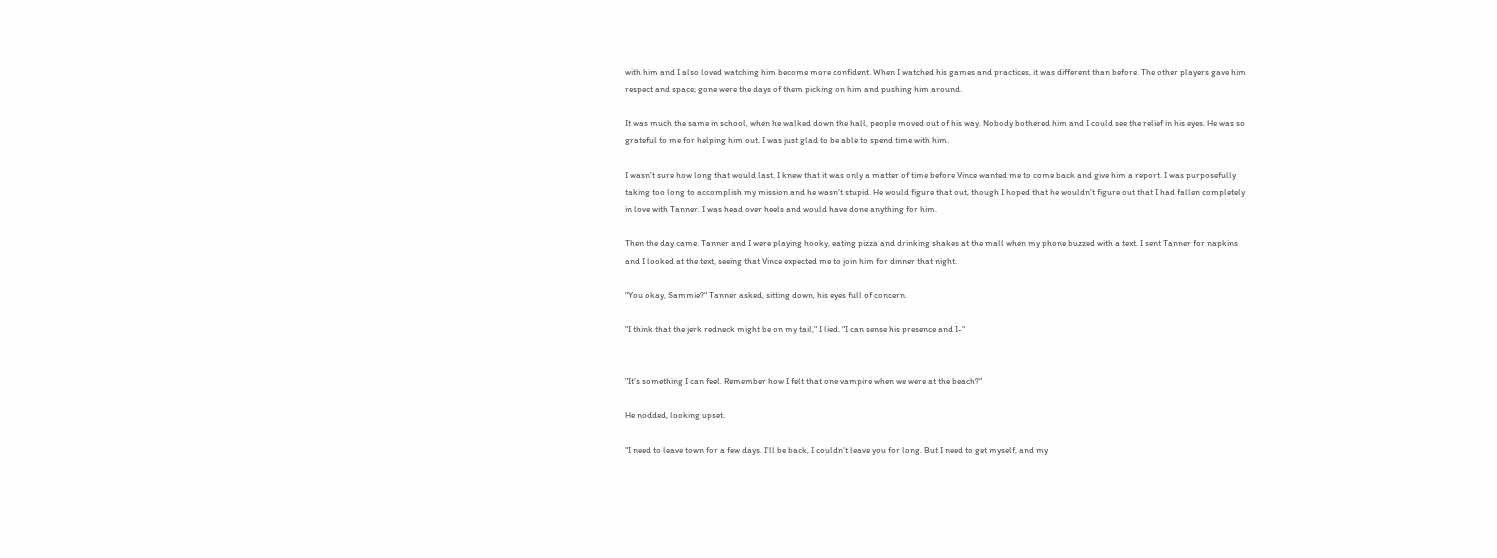with him and I also loved watching him become more confident. When I watched his games and practices, it was different than before. The other players gave him respect and space; gone were the days of them picking on him and pushing him around.

It was much the same in school, when he walked down the hall, people moved out of his way. Nobody bothered him and I could see the relief in his eyes. He was so grateful to me for helping him out. I was just glad to be able to spend time with him.

I wasn't sure how long that would last. I knew that it was only a matter of time before Vince wanted me to come back and give him a report. I was purposefully taking too long to accomplish my mission and he wasn't stupid. He would figure that out, though I hoped that he wouldn't figure out that I had fallen completely in love with Tanner. I was head over heels and would have done anything for him.

Then the day came. Tanner and I were playing hooky, eating pizza and drinking shakes at the mall when my phone buzzed with a text. I sent Tanner for napkins and I looked at the text, seeing that Vince expected me to join him for dinner that night.

"You okay, Sammie?" Tanner asked, sitting down, his eyes full of concern.

"I think that the jerk redneck might be on my tail," I lied. "I can sense his presence and I-"


"It's something I can feel. Remember how I felt that one vampire when we were at the beach?"

He nodded, looking upset.

"I need to leave town for a few days. I'll be back, I couldn't leave you for long. But I need to get myself, and my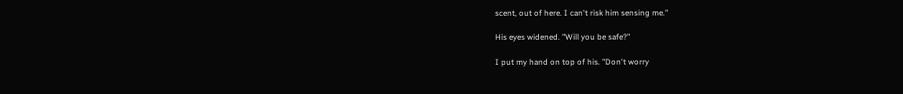scent, out of here. I can't risk him sensing me."

His eyes widened. "Will you be safe?"

I put my hand on top of his. "Don't worry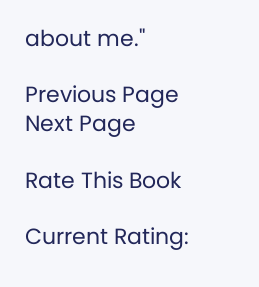about me."

Previous Page
Next Page

Rate This Book

Current Rating: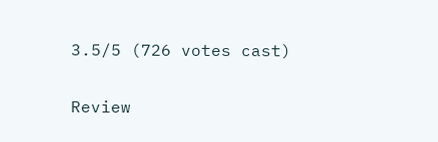3.5/5 (726 votes cast)

Review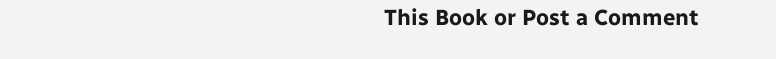This Book or Post a Comment